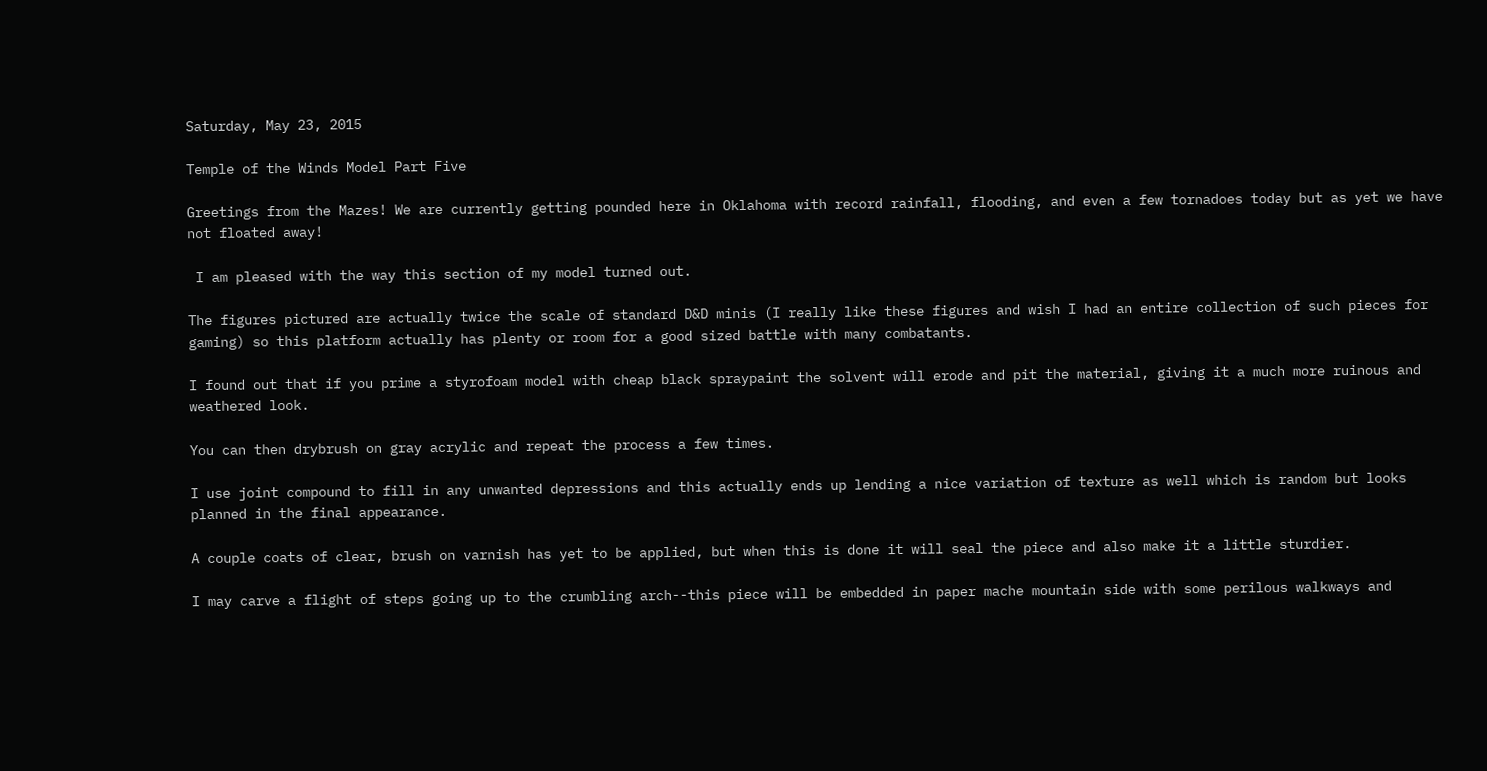Saturday, May 23, 2015

Temple of the Winds Model Part Five

Greetings from the Mazes! We are currently getting pounded here in Oklahoma with record rainfall, flooding, and even a few tornadoes today but as yet we have not floated away!

 I am pleased with the way this section of my model turned out.

The figures pictured are actually twice the scale of standard D&D minis (I really like these figures and wish I had an entire collection of such pieces for gaming) so this platform actually has plenty or room for a good sized battle with many combatants.

I found out that if you prime a styrofoam model with cheap black spraypaint the solvent will erode and pit the material, giving it a much more ruinous and weathered look.

You can then drybrush on gray acrylic and repeat the process a few times.

I use joint compound to fill in any unwanted depressions and this actually ends up lending a nice variation of texture as well which is random but looks planned in the final appearance.

A couple coats of clear, brush on varnish has yet to be applied, but when this is done it will seal the piece and also make it a little sturdier.

I may carve a flight of steps going up to the crumbling arch--this piece will be embedded in paper mache mountain side with some perilous walkways and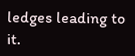ledges leading to it.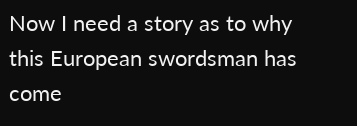Now I need a story as to why this European swordsman has come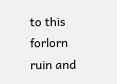to this forlorn ruin and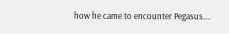how he came to encounter Pegasus....